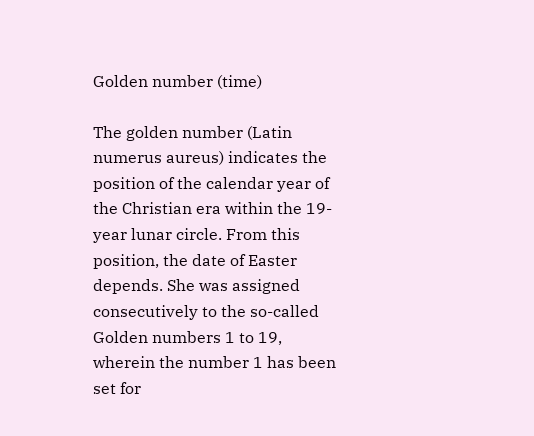Golden number (time)

The golden number (Latin numerus aureus) indicates the position of the calendar year of the Christian era within the 19-year lunar circle. From this position, the date of Easter depends. She was assigned consecutively to the so-called Golden numbers 1 to 19, wherein the number 1 has been set for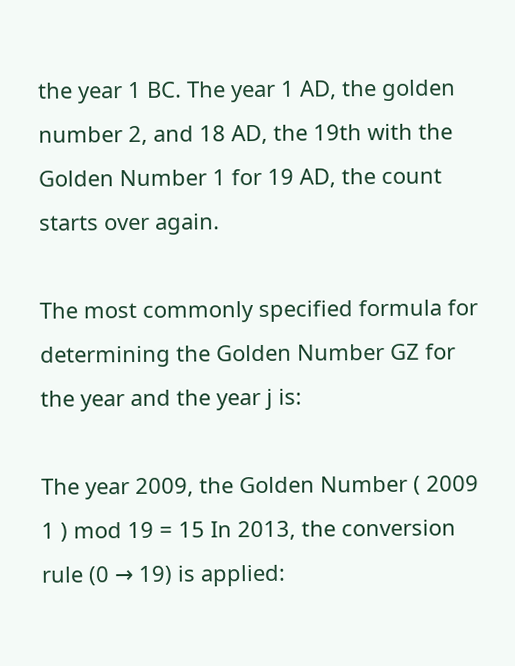the year 1 BC. The year 1 AD, the golden number 2, and 18 AD, the 19th with the Golden Number 1 for 19 AD, the count starts over again.

The most commonly specified formula for determining the Golden Number GZ for the year and the year j is:

The year 2009, the Golden Number ( 2009 1 ) mod 19 = 15 In 2013, the conversion rule (0 → 19) is applied: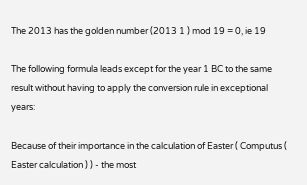The 2013 has the golden number (2013 1 ) mod 19 = 0, ie 19

The following formula leads except for the year 1 BC to the same result without having to apply the conversion rule in exceptional years:

Because of their importance in the calculation of Easter ( Computus ( Easter calculation ) ) - the most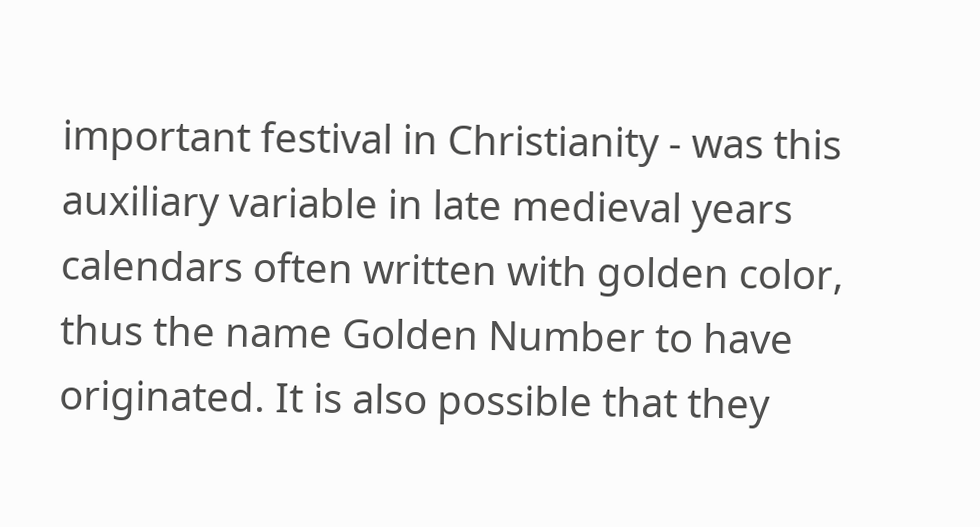important festival in Christianity - was this auxiliary variable in late medieval years calendars often written with golden color, thus the name Golden Number to have originated. It is also possible that they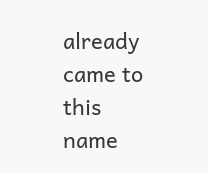already came to this name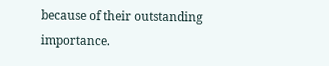because of their outstanding importance.